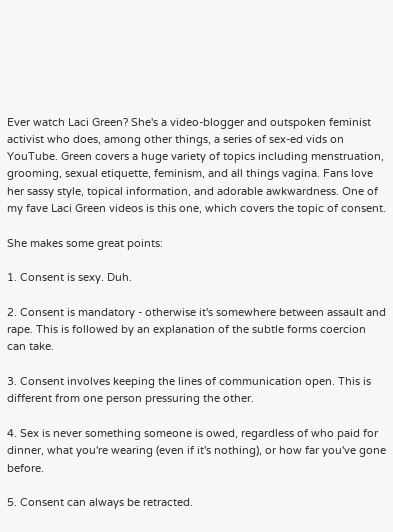Ever watch Laci Green? She's a video-blogger and outspoken feminist activist who does, among other things, a series of sex-ed vids on YouTube. Green covers a huge variety of topics including menstruation, grooming, sexual etiquette, feminism, and all things vagina. Fans love her sassy style, topical information, and adorable awkwardness. One of my fave Laci Green videos is this one, which covers the topic of consent.

She makes some great points:

1. Consent is sexy. Duh.

2. Consent is mandatory - otherwise it's somewhere between assault and rape. This is followed by an explanation of the subtle forms coercion can take.

3. Consent involves keeping the lines of communication open. This is different from one person pressuring the other.

4. Sex is never something someone is owed, regardless of who paid for dinner, what you're wearing (even if it's nothing), or how far you've gone before.

5. Consent can always be retracted.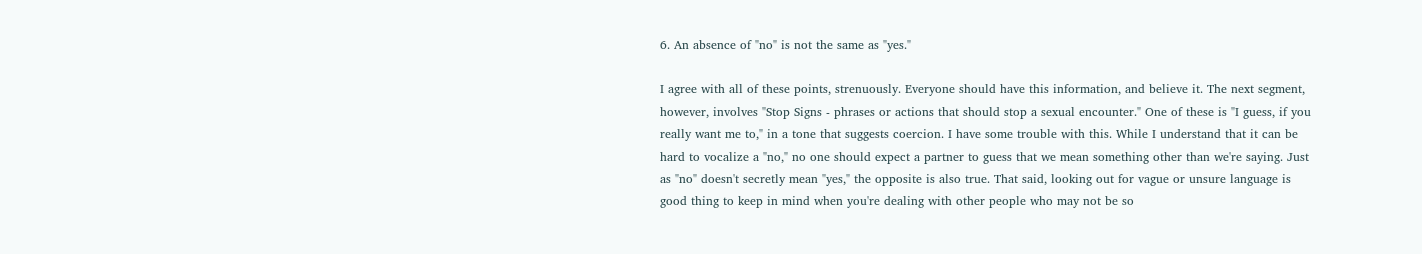6. An absence of "no" is not the same as "yes."

I agree with all of these points, strenuously. Everyone should have this information, and believe it. The next segment, however, involves "Stop Signs - phrases or actions that should stop a sexual encounter." One of these is "I guess, if you really want me to," in a tone that suggests coercion. I have some trouble with this. While I understand that it can be hard to vocalize a "no," no one should expect a partner to guess that we mean something other than we're saying. Just as "no" doesn't secretly mean "yes," the opposite is also true. That said, looking out for vague or unsure language is good thing to keep in mind when you're dealing with other people who may not be so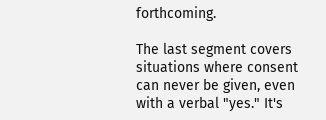forthcoming.

The last segment covers situations where consent can never be given, even with a verbal "yes." It's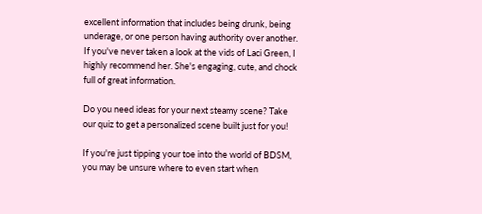excellent information that includes being drunk, being underage, or one person having authority over another. If you've never taken a look at the vids of Laci Green, I highly recommend her. She's engaging, cute, and chock full of great information.

Do you need ideas for your next steamy scene? Take our quiz to get a personalized scene built just for you!

If you're just tipping your toe into the world of BDSM, you may be unsure where to even start when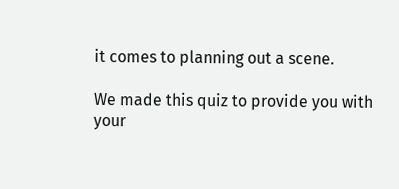it comes to planning out a scene.

We made this quiz to provide you with your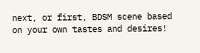next, or first, BDSM scene based on your own tastes and desires!